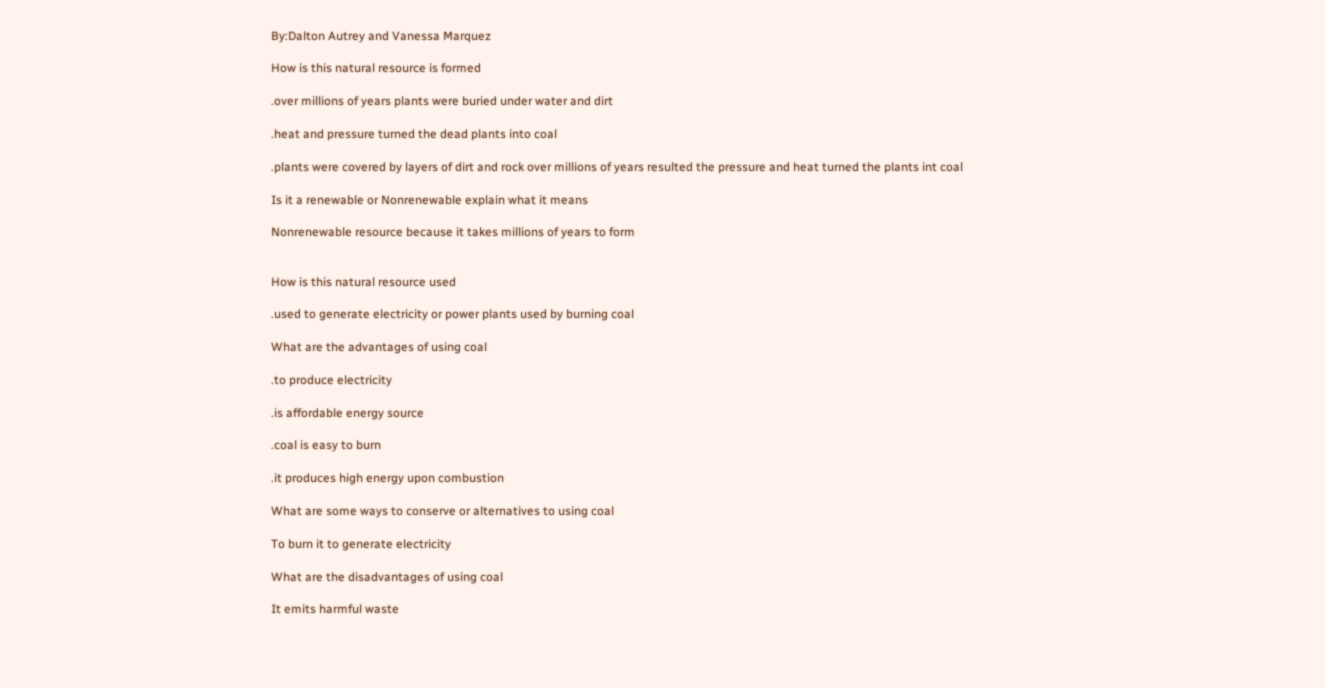By:Dalton Autrey and Vanessa Marquez

How is this natural resource is formed

.over millions of years plants were buried under water and dirt

.heat and pressure turned the dead plants into coal

.plants were covered by layers of dirt and rock over millions of years resulted the pressure and heat turned the plants int coal

Is it a renewable or Nonrenewable explain what it means

Nonrenewable resource because it takes millions of years to form


How is this natural resource used

.used to generate electricity or power plants used by burning coal

What are the advantages of using coal

.to produce electricity

.is affordable energy source

.coal is easy to burn

.it produces high energy upon combustion

What are some ways to conserve or alternatives to using coal

To burn it to generate electricity

What are the disadvantages of using coal

It emits harmful waste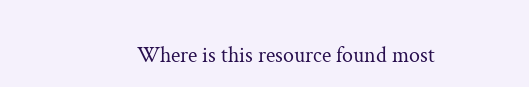Where is this resource found most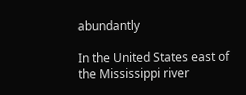abundantly

In the United States east of the Mississippi river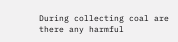During collecting coal are there any harmful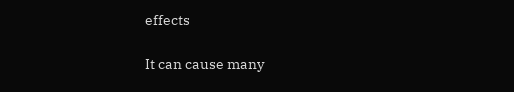effects

It can cause many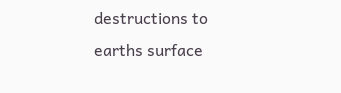destructions to earths surface